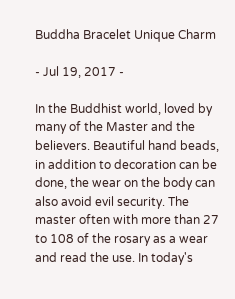Buddha Bracelet Unique Charm

- Jul 19, 2017 -

In the Buddhist world, loved by many of the Master and the believers. Beautiful hand beads, in addition to decoration can be done, the wear on the body can also avoid evil security. The master often with more than 27 to 108 of the rosary as a wear and read the use. In today's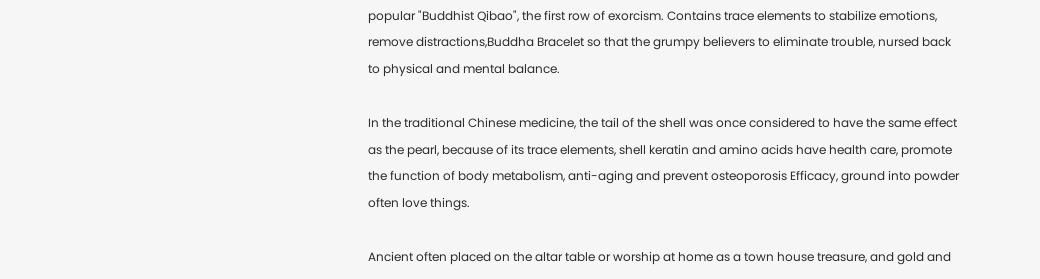popular "Buddhist Qibao", the first row of exorcism. Contains trace elements to stabilize emotions, remove distractions,Buddha Bracelet so that the grumpy believers to eliminate trouble, nursed back to physical and mental balance.

In the traditional Chinese medicine, the tail of the shell was once considered to have the same effect as the pearl, because of its trace elements, shell keratin and amino acids have health care, promote the function of body metabolism, anti-aging and prevent osteoporosis Efficacy, ground into powder often love things.

Ancient often placed on the altar table or worship at home as a town house treasure, and gold and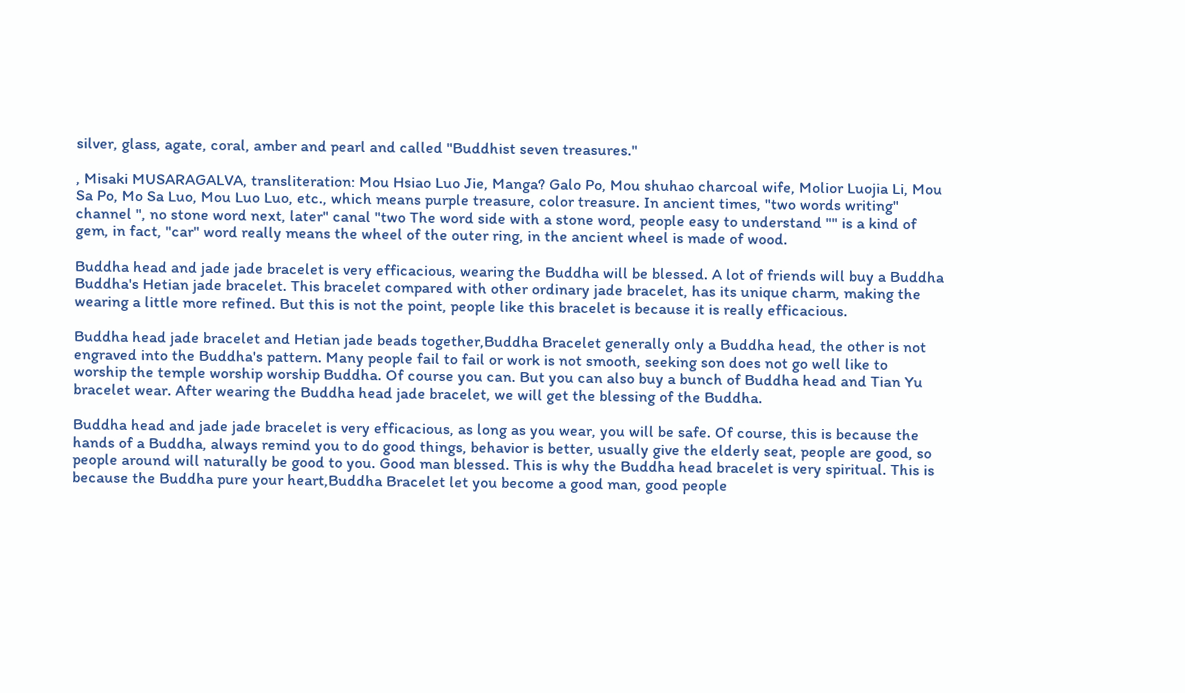silver, glass, agate, coral, amber and pearl and called "Buddhist seven treasures."

, Misaki MUSARAGALVA, transliteration: Mou Hsiao Luo Jie, Manga? Galo Po, Mou shuhao charcoal wife, Molior Luojia Li, Mou Sa Po, Mo Sa Luo, Mou Luo Luo, etc., which means purple treasure, color treasure. In ancient times, "two words writing" channel ", no stone word next, later" canal "two The word side with a stone word, people easy to understand "" is a kind of gem, in fact, "car" word really means the wheel of the outer ring, in the ancient wheel is made of wood.

Buddha head and jade jade bracelet is very efficacious, wearing the Buddha will be blessed. A lot of friends will buy a Buddha Buddha's Hetian jade bracelet. This bracelet compared with other ordinary jade bracelet, has its unique charm, making the wearing a little more refined. But this is not the point, people like this bracelet is because it is really efficacious.

Buddha head jade bracelet and Hetian jade beads together,Buddha Bracelet generally only a Buddha head, the other is not engraved into the Buddha's pattern. Many people fail to fail or work is not smooth, seeking son does not go well like to worship the temple worship worship Buddha. Of course you can. But you can also buy a bunch of Buddha head and Tian Yu bracelet wear. After wearing the Buddha head jade bracelet, we will get the blessing of the Buddha.

Buddha head and jade jade bracelet is very efficacious, as long as you wear, you will be safe. Of course, this is because the hands of a Buddha, always remind you to do good things, behavior is better, usually give the elderly seat, people are good, so people around will naturally be good to you. Good man blessed. This is why the Buddha head bracelet is very spiritual. This is because the Buddha pure your heart,Buddha Bracelet let you become a good man, good people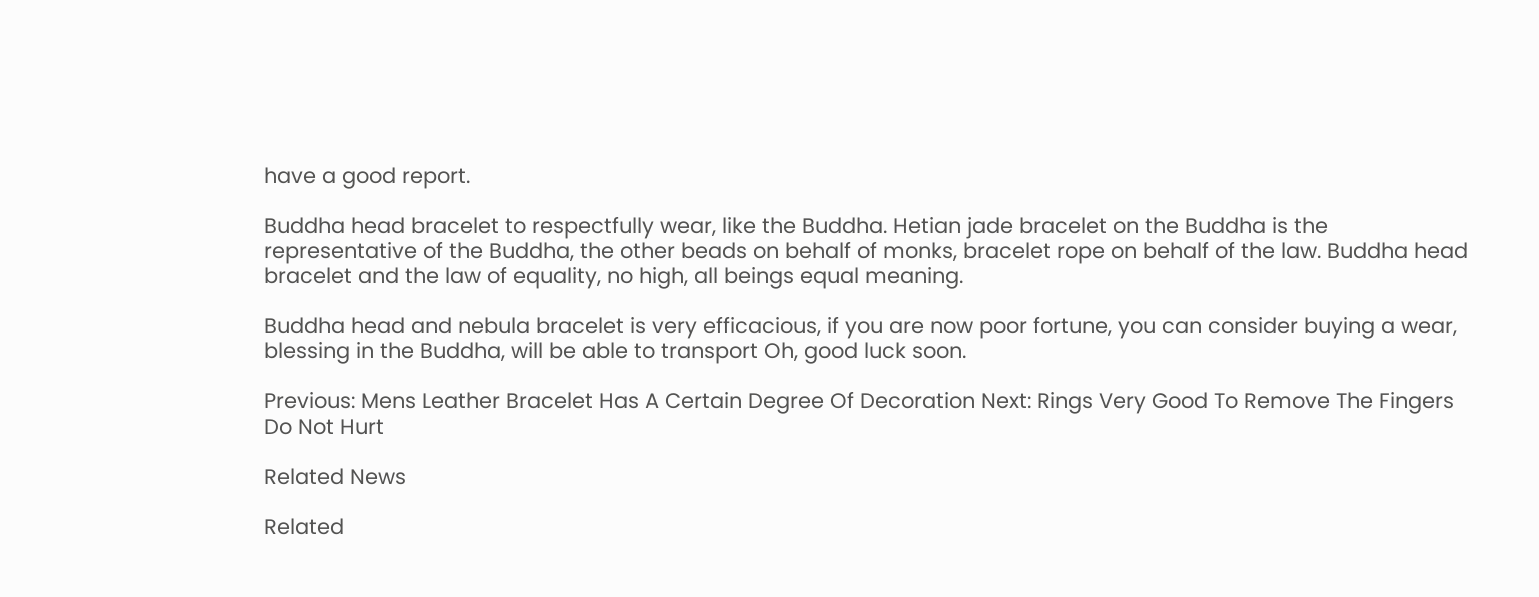have a good report.

Buddha head bracelet to respectfully wear, like the Buddha. Hetian jade bracelet on the Buddha is the representative of the Buddha, the other beads on behalf of monks, bracelet rope on behalf of the law. Buddha head bracelet and the law of equality, no high, all beings equal meaning.

Buddha head and nebula bracelet is very efficacious, if you are now poor fortune, you can consider buying a wear, blessing in the Buddha, will be able to transport Oh, good luck soon.

Previous: Mens Leather Bracelet Has A Certain Degree Of Decoration Next: Rings Very Good To Remove The Fingers Do Not Hurt

Related News

Related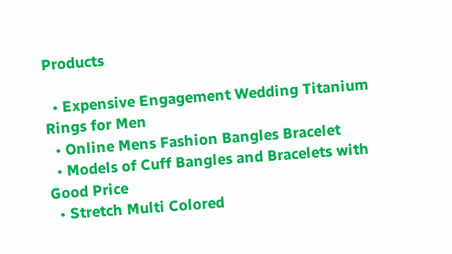Products

  • Expensive Engagement Wedding Titanium Rings for Men
  • Online Mens Fashion Bangles Bracelet
  • Models of Cuff Bangles and Bracelets with Good Price
  • Stretch Multi Colored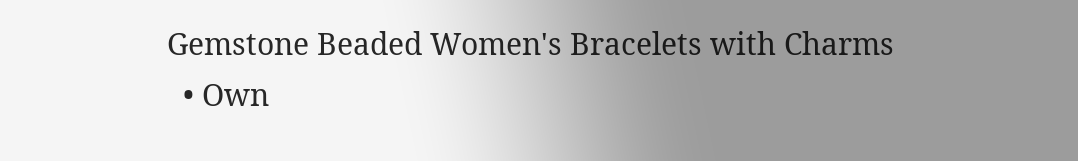Gemstone Beaded Women's Bracelets with Charms
  • Own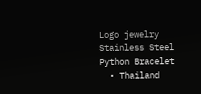Logo jewelry Stainless Steel Python Bracelet
  • Thailand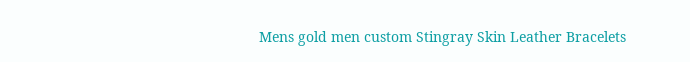Mens gold men custom Stingray Skin Leather Bracelets